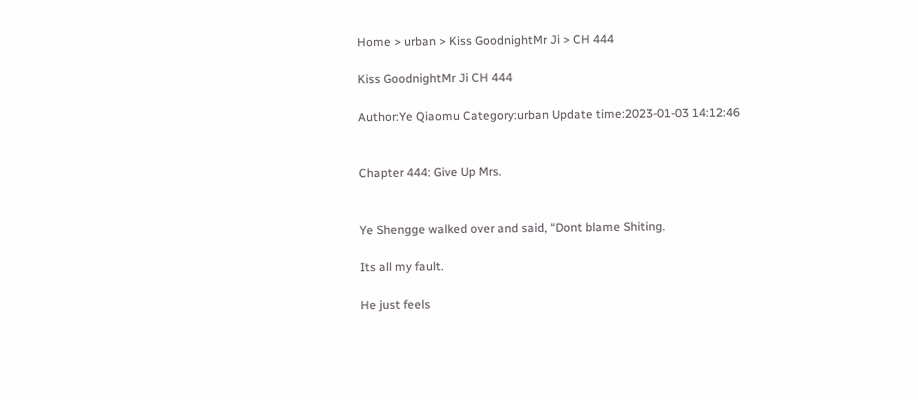Home > urban > Kiss GoodnightMr Ji > CH 444

Kiss GoodnightMr Ji CH 444

Author:Ye Qiaomu Category:urban Update time:2023-01-03 14:12:46


Chapter 444: Give Up Mrs.


Ye Shengge walked over and said, “Dont blame Shiting.

Its all my fault.

He just feels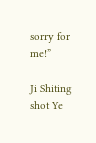sorry for me!”

Ji Shiting shot Ye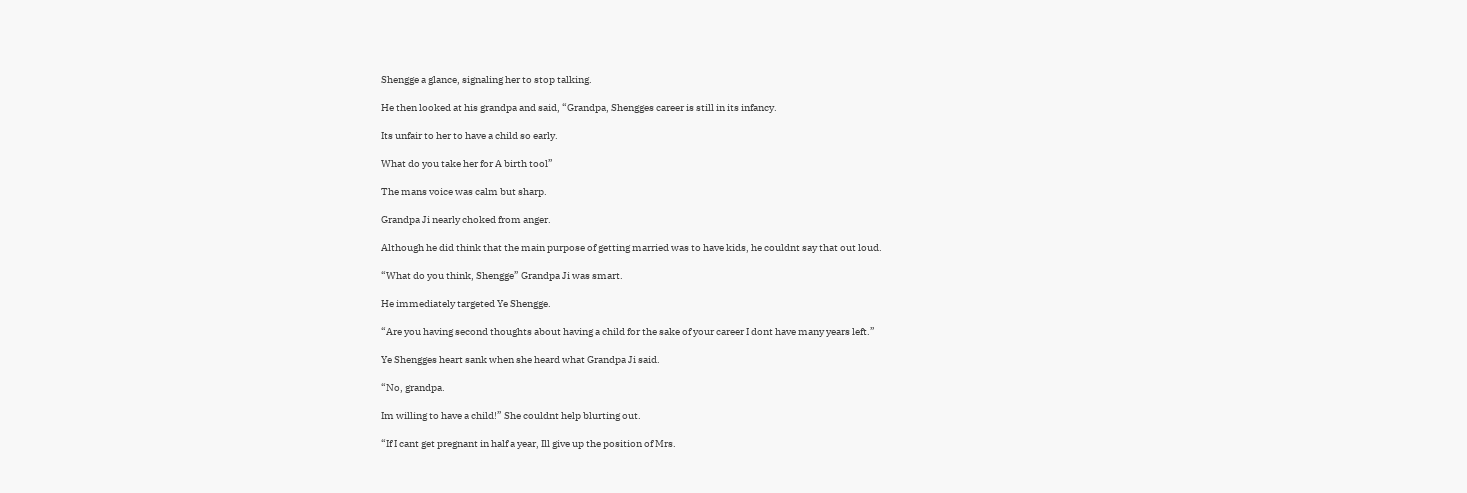Shengge a glance, signaling her to stop talking.

He then looked at his grandpa and said, “Grandpa, Shengges career is still in its infancy.

Its unfair to her to have a child so early.

What do you take her for A birth tool”

The mans voice was calm but sharp.

Grandpa Ji nearly choked from anger.

Although he did think that the main purpose of getting married was to have kids, he couldnt say that out loud.

“What do you think, Shengge” Grandpa Ji was smart.

He immediately targeted Ye Shengge.

“Are you having second thoughts about having a child for the sake of your career I dont have many years left.”

Ye Shengges heart sank when she heard what Grandpa Ji said.

“No, grandpa.

Im willing to have a child!” She couldnt help blurting out.

“If I cant get pregnant in half a year, Ill give up the position of Mrs.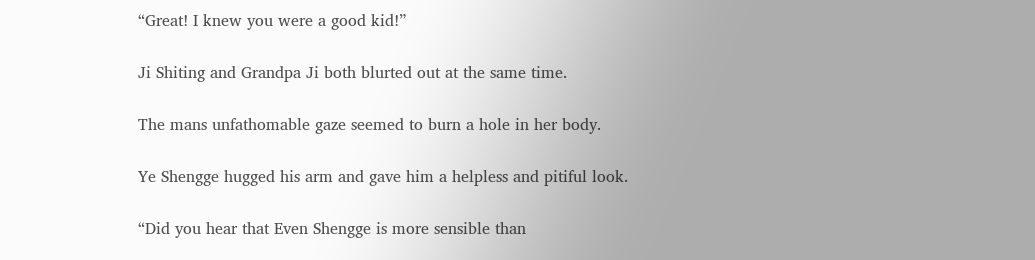“Great! I knew you were a good kid!”

Ji Shiting and Grandpa Ji both blurted out at the same time.

The mans unfathomable gaze seemed to burn a hole in her body.

Ye Shengge hugged his arm and gave him a helpless and pitiful look.

“Did you hear that Even Shengge is more sensible than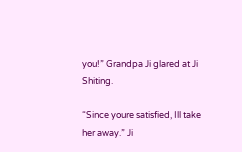you!” Grandpa Ji glared at Ji Shiting.

“Since youre satisfied, Ill take her away.” Ji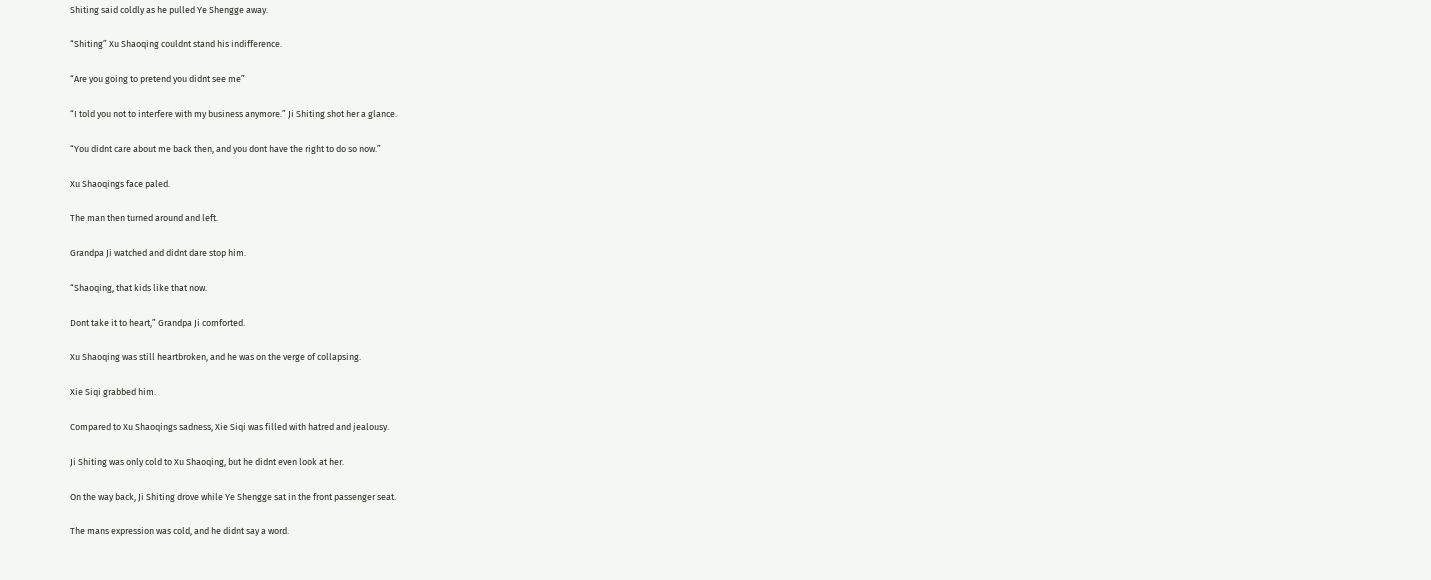Shiting said coldly as he pulled Ye Shengge away.

“Shiting” Xu Shaoqing couldnt stand his indifference.

“Are you going to pretend you didnt see me”

“I told you not to interfere with my business anymore.” Ji Shiting shot her a glance.

“You didnt care about me back then, and you dont have the right to do so now.”

Xu Shaoqings face paled.

The man then turned around and left.

Grandpa Ji watched and didnt dare stop him.

“Shaoqing, that kids like that now.

Dont take it to heart,” Grandpa Ji comforted.

Xu Shaoqing was still heartbroken, and he was on the verge of collapsing.

Xie Siqi grabbed him.

Compared to Xu Shaoqings sadness, Xie Siqi was filled with hatred and jealousy.

Ji Shiting was only cold to Xu Shaoqing, but he didnt even look at her.

On the way back, Ji Shiting drove while Ye Shengge sat in the front passenger seat.

The mans expression was cold, and he didnt say a word.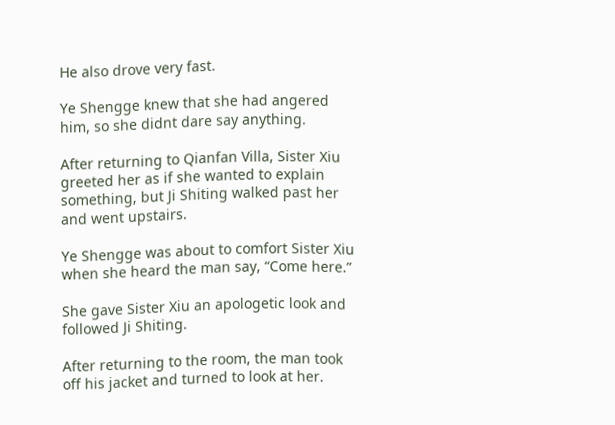He also drove very fast.

Ye Shengge knew that she had angered him, so she didnt dare say anything.

After returning to Qianfan Villa, Sister Xiu greeted her as if she wanted to explain something, but Ji Shiting walked past her and went upstairs.

Ye Shengge was about to comfort Sister Xiu when she heard the man say, “Come here.”

She gave Sister Xiu an apologetic look and followed Ji Shiting.

After returning to the room, the man took off his jacket and turned to look at her.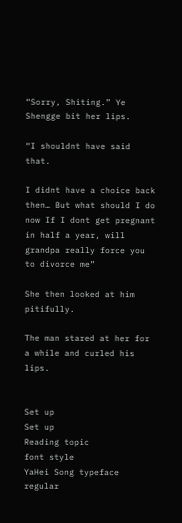“Sorry, Shiting.” Ye Shengge bit her lips.

“I shouldnt have said that.

I didnt have a choice back then… But what should I do now If I dont get pregnant in half a year, will grandpa really force you to divorce me”

She then looked at him pitifully.

The man stared at her for a while and curled his lips.


Set up
Set up
Reading topic
font style
YaHei Song typeface regular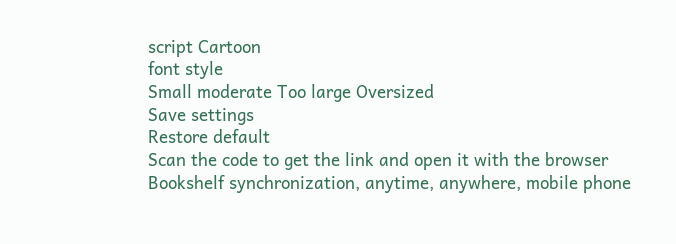script Cartoon
font style
Small moderate Too large Oversized
Save settings
Restore default
Scan the code to get the link and open it with the browser
Bookshelf synchronization, anytime, anywhere, mobile phone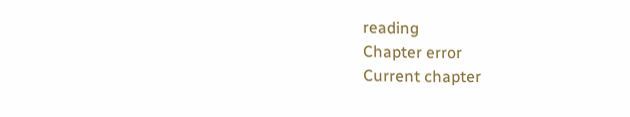reading
Chapter error
Current chapter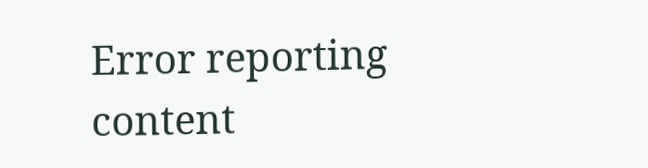Error reporting content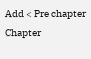Add < Pre chapter Chapter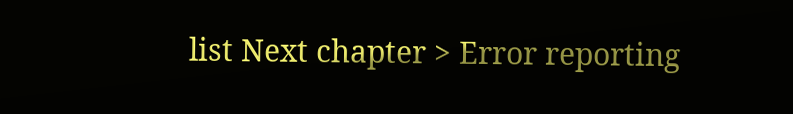list Next chapter > Error reporting